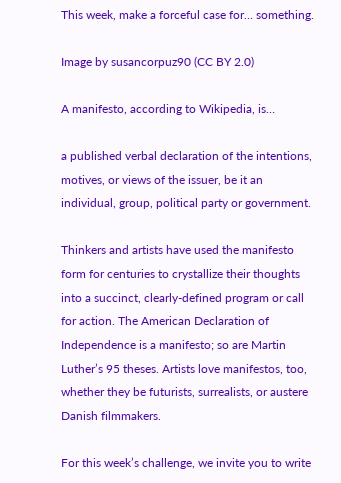This week, make a forceful case for… something.

Image by susancorpuz90 (CC BY 2.0)

A manifesto, according to Wikipedia, is…

a published verbal declaration of the intentions, motives, or views of the issuer, be it an individual, group, political party or government.

Thinkers and artists have used the manifesto form for centuries to crystallize their thoughts into a succinct, clearly-defined program or call for action. The American Declaration of Independence is a manifesto; so are Martin Luther’s 95 theses. Artists love manifestos, too, whether they be futurists, surrealists, or austere Danish filmmakers.

For this week’s challenge, we invite you to write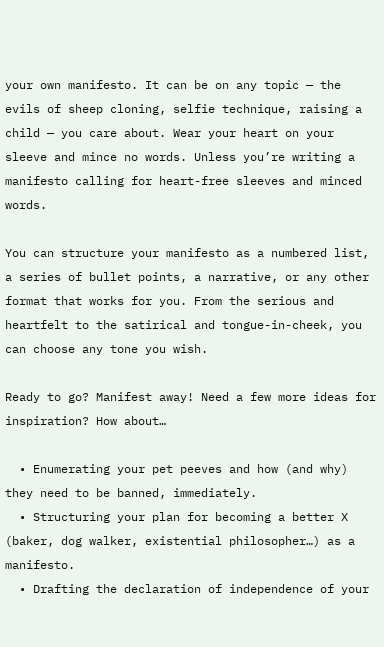your own manifesto. It can be on any topic — the evils of sheep cloning, selfie technique, raising a child — you care about. Wear your heart on your sleeve and mince no words. Unless you’re writing a manifesto calling for heart-free sleeves and minced words.

You can structure your manifesto as a numbered list, a series of bullet points, a narrative, or any other format that works for you. From the serious and heartfelt to the satirical and tongue-in-cheek, you can choose any tone you wish.

Ready to go? Manifest away! Need a few more ideas for inspiration? How about…

  • Enumerating your pet peeves and how (and why) they need to be banned, immediately.
  • Structuring your plan for becoming a better X (baker, dog walker, existential philosopher…) as a manifesto.
  • Drafting the declaration of independence of your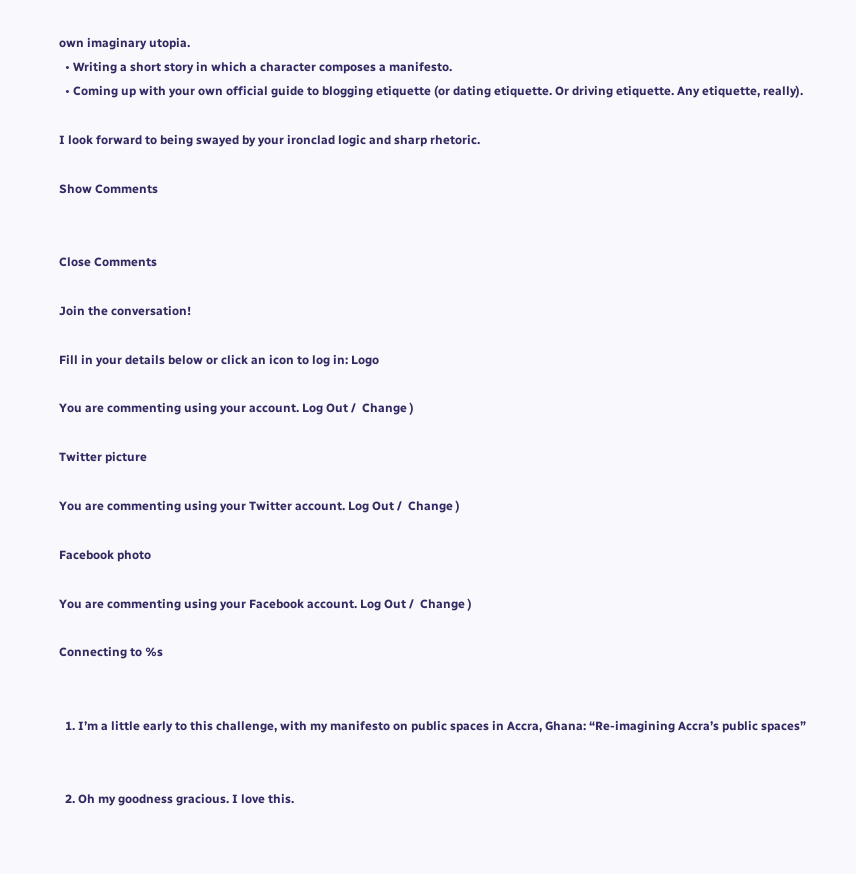own imaginary utopia.
  • Writing a short story in which a character composes a manifesto.
  • Coming up with your own official guide to blogging etiquette (or dating etiquette. Or driving etiquette. Any etiquette, really).

I look forward to being swayed by your ironclad logic and sharp rhetoric.

Show Comments


Close Comments

Join the conversation!

Fill in your details below or click an icon to log in: Logo

You are commenting using your account. Log Out /  Change )

Twitter picture

You are commenting using your Twitter account. Log Out /  Change )

Facebook photo

You are commenting using your Facebook account. Log Out /  Change )

Connecting to %s


  1. I’m a little early to this challenge, with my manifesto on public spaces in Accra, Ghana: “Re-imagining Accra’s public spaces”


  2. Oh my goodness gracious. I love this.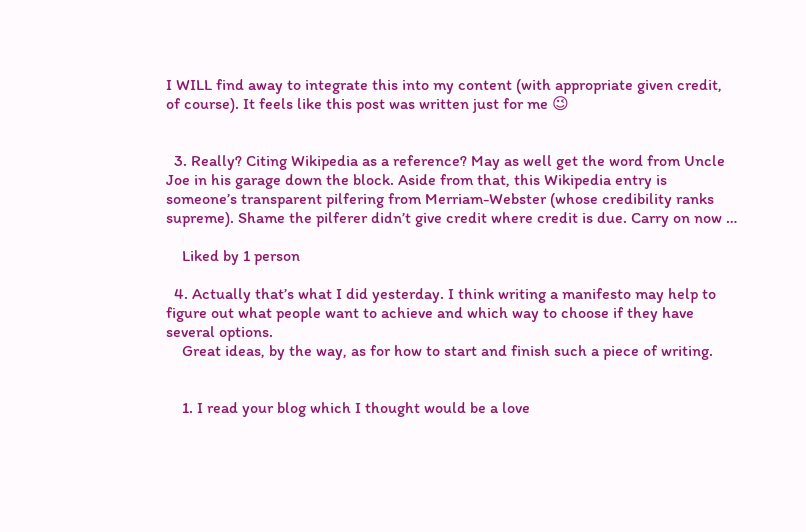I WILL find away to integrate this into my content (with appropriate given credit, of course). It feels like this post was written just for me 😉


  3. Really? Citing Wikipedia as a reference? May as well get the word from Uncle Joe in his garage down the block. Aside from that, this Wikipedia entry is someone’s transparent pilfering from Merriam-Webster (whose credibility ranks supreme). Shame the pilferer didn’t give credit where credit is due. Carry on now …

    Liked by 1 person

  4. Actually that’s what I did yesterday. I think writing a manifesto may help to figure out what people want to achieve and which way to choose if they have several options.
    Great ideas, by the way, as for how to start and finish such a piece of writing.


    1. I read your blog which I thought would be a love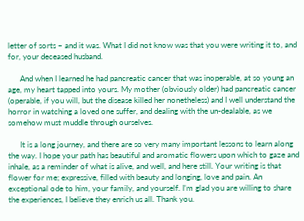letter of sorts – and it was. What I did not know was that you were writing it to, and for, your deceased husband.

      And when I learned he had pancreatic cancer that was inoperable, at so young an age, my heart tapped into yours. My mother (obviously older) had pancreatic cancer (operable, if you will, but the disease killed her nonetheless) and I well understand the horror in watching a loved one suffer, and dealing with the un-dealable, as we somehow must muddle through ourselves.

      It is a long journey, and there are so very many important lessons to learn along the way. I hope your path has beautiful and aromatic flowers upon which to gaze and inhale, as a reminder of what is alive, and well, and here still. Your writing is that flower for me; expressive, filled with beauty and longing, love and pain. An exceptional ode to him, your family, and yourself. I’m glad you are willing to share the experiences, I believe they enrich us all. Thank you.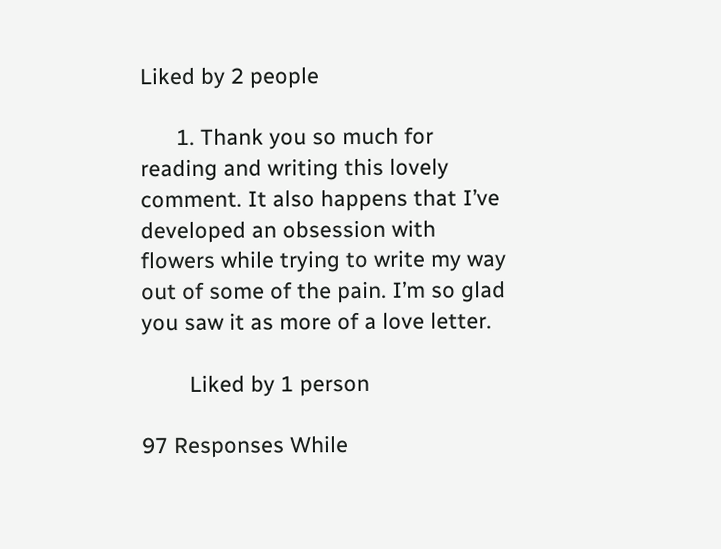Liked by 2 people

      1. Thank you so much for reading and writing this lovely comment. It also happens that I’ve developed an obsession with flowers while trying to write my way out of some of the pain. I’m so glad you saw it as more of a love letter.

        Liked by 1 person

97 Responses While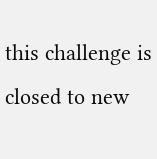this challenge is closed to new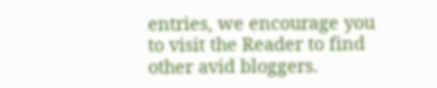entries, we encourage you to visit the Reader to find other avid bloggers.